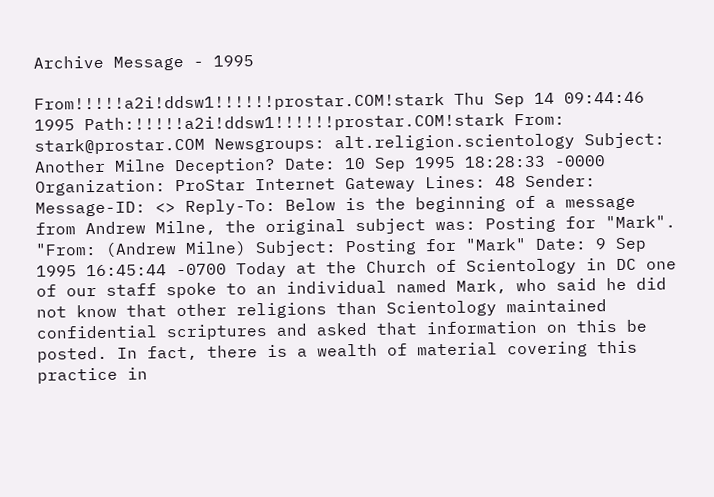Archive Message - 1995

From!!!!!a2i!ddsw1!!!!!!prostar.COM!stark Thu Sep 14 09:44:46 1995 Path:!!!!!a2i!ddsw1!!!!!!prostar.COM!stark From: stark@prostar.COM Newsgroups: alt.religion.scientology Subject: Another Milne Deception? Date: 10 Sep 1995 18:28:33 -0000 Organization: ProStar Internet Gateway Lines: 48 Sender: Message-ID: <> Reply-To: Below is the beginning of a message from Andrew Milne, the original subject was: Posting for "Mark". "From: (Andrew Milne) Subject: Posting for "Mark" Date: 9 Sep 1995 16:45:44 -0700 Today at the Church of Scientology in DC one of our staff spoke to an individual named Mark, who said he did not know that other religions than Scientology maintained confidential scriptures and asked that information on this be posted. In fact, there is a wealth of material covering this practice in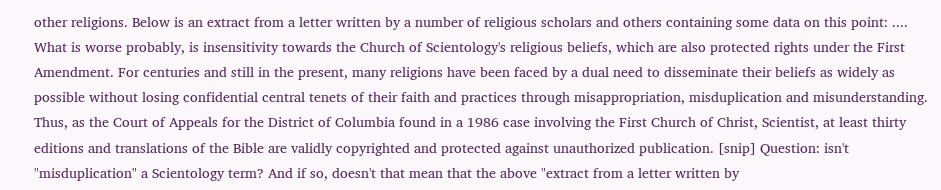other religions. Below is an extract from a letter written by a number of religious scholars and others containing some data on this point: .... What is worse probably, is insensitivity towards the Church of Scientology's religious beliefs, which are also protected rights under the First Amendment. For centuries and still in the present, many religions have been faced by a dual need to disseminate their beliefs as widely as possible without losing confidential central tenets of their faith and practices through misappropriation, misduplication and misunderstanding. Thus, as the Court of Appeals for the District of Columbia found in a 1986 case involving the First Church of Christ, Scientist, at least thirty editions and translations of the Bible are validly copyrighted and protected against unauthorized publication. [snip] Question: isn't "misduplication" a Scientology term? And if so, doesn't that mean that the above "extract from a letter written by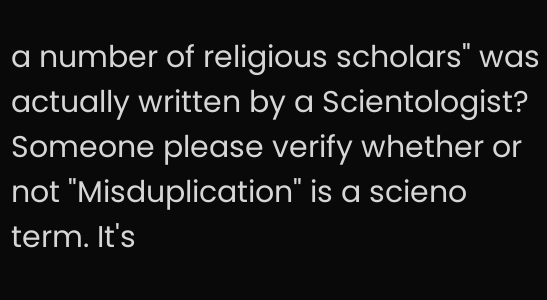a number of religious scholars" was actually written by a Scientologist? Someone please verify whether or not "Misduplication" is a scieno term. It's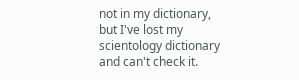not in my dictionary, but I've lost my scientology dictionary and can't check it.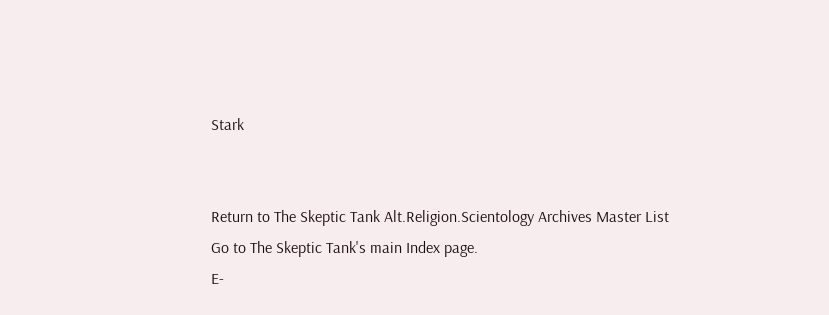Stark


Return to The Skeptic Tank Alt.Religion.Scientology Archives Master List
Go to The Skeptic Tank's main Index page.
E-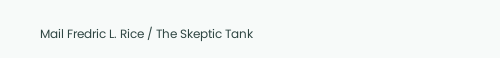Mail Fredric L. Rice / The Skeptic Tank